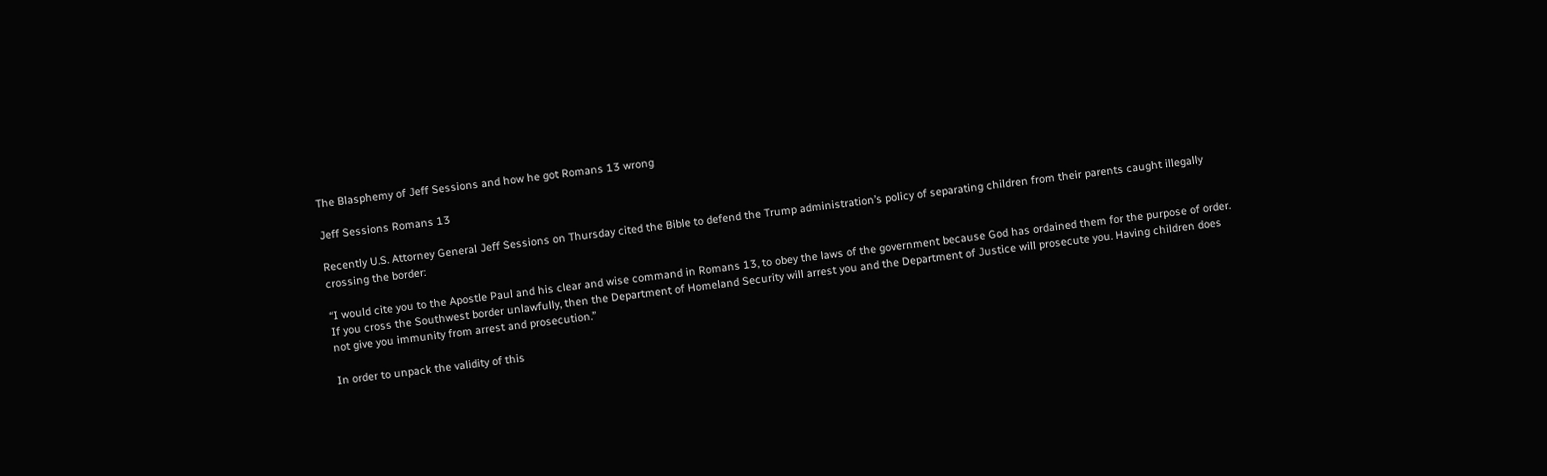The Blasphemy of Jeff Sessions and how he got Romans 13 wrong

Jeff Sessions Romans 13

Recently U.S. Attorney General Jeff Sessions on Thursday cited the Bible to defend the Trump administration’s policy of separating children from their parents caught illegally crossing the border:

“I would cite you to the Apostle Paul and his clear and wise command in Romans 13, to obey the laws of the government because God has ordained them for the purpose of order. If you cross the Southwest border unlawfully, then the Department of Homeland Security will arrest you and the Department of Justice will prosecute you. Having children does not give you immunity from arrest and prosecution.”

In order to unpack the validity of this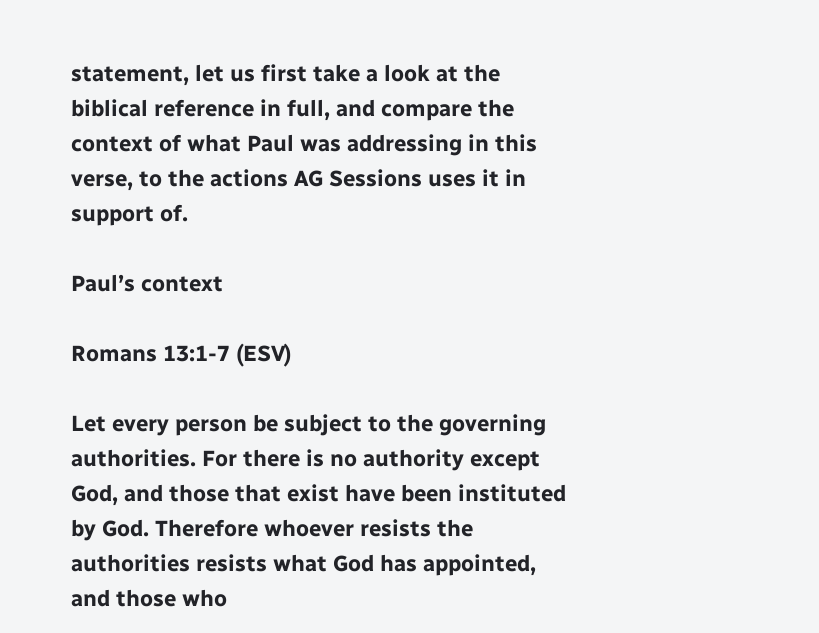statement, let us first take a look at the biblical reference in full, and compare the context of what Paul was addressing in this verse, to the actions AG Sessions uses it in support of.

Paul’s context

Romans 13:1-7 (ESV)

Let every person be subject to the governing authorities. For there is no authority except God, and those that exist have been instituted by God. Therefore whoever resists the authorities resists what God has appointed, and those who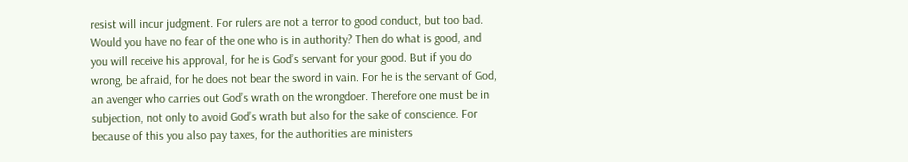resist will incur judgment. For rulers are not a terror to good conduct, but too bad. Would you have no fear of the one who is in authority? Then do what is good, and you will receive his approval, for he is God’s servant for your good. But if you do wrong, be afraid, for he does not bear the sword in vain. For he is the servant of God, an avenger who carries out God’s wrath on the wrongdoer. Therefore one must be in subjection, not only to avoid God’s wrath but also for the sake of conscience. For because of this you also pay taxes, for the authorities are ministers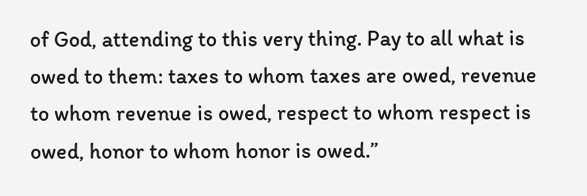of God, attending to this very thing. Pay to all what is owed to them: taxes to whom taxes are owed, revenue to whom revenue is owed, respect to whom respect is owed, honor to whom honor is owed.”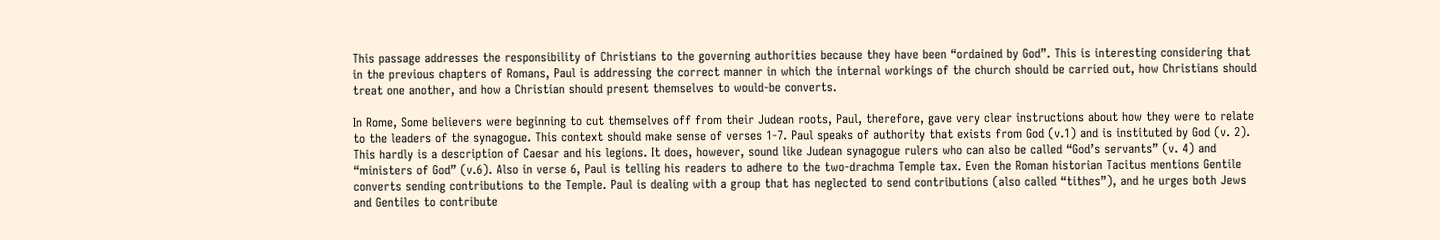This passage addresses the responsibility of Christians to the governing authorities because they have been “ordained by God”. This is interesting considering that in the previous chapters of Romans, Paul is addressing the correct manner in which the internal workings of the church should be carried out, how Christians should treat one another, and how a Christian should present themselves to would-be converts.

In Rome, Some believers were beginning to cut themselves off from their Judean roots, Paul, therefore, gave very clear instructions about how they were to relate to the leaders of the synagogue. This context should make sense of verses 1-7. Paul speaks of authority that exists from God (v.1) and is instituted by God (v. 2). This hardly is a description of Caesar and his legions. It does, however, sound like Judean synagogue rulers who can also be called “God’s servants” (v. 4) and “ministers of God” (v.6). Also in verse 6, Paul is telling his readers to adhere to the two-drachma Temple tax. Even the Roman historian Tacitus mentions Gentile converts sending contributions to the Temple. Paul is dealing with a group that has neglected to send contributions (also called “tithes”), and he urges both Jews and Gentiles to contribute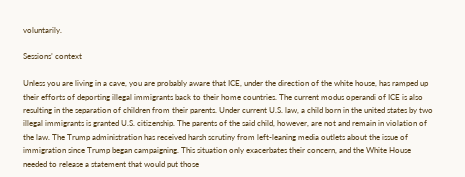voluntarily.

Sessions’ context

Unless you are living in a cave, you are probably aware that ICE, under the direction of the white house, has ramped up their efforts of deporting illegal immigrants back to their home countries. The current modus operandi of ICE is also resulting in the separation of children from their parents. Under current U.S. law, a child born in the united states by two illegal immigrants is granted U.S. citizenship. The parents of the said child, however, are not and remain in violation of the law. The Trump administration has received harsh scrutiny from left-leaning media outlets about the issue of immigration since Trump began campaigning. This situation only exacerbates their concern, and the White House needed to release a statement that would put those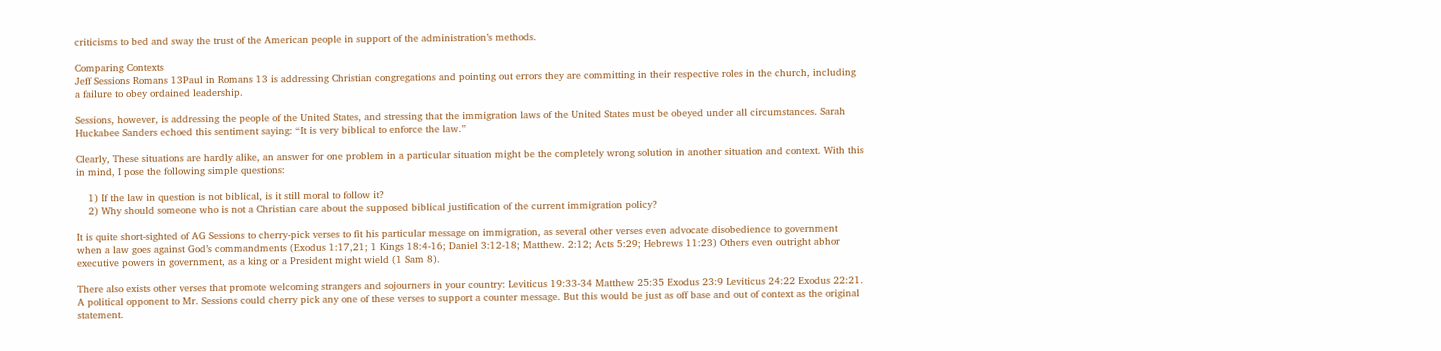criticisms to bed and sway the trust of the American people in support of the administration’s methods.

Comparing Contexts
Jeff Sessions Romans 13Paul in Romans 13 is addressing Christian congregations and pointing out errors they are committing in their respective roles in the church, including a failure to obey ordained leadership.

Sessions, however, is addressing the people of the United States, and stressing that the immigration laws of the United States must be obeyed under all circumstances. Sarah Huckabee Sanders echoed this sentiment saying: “It is very biblical to enforce the law.”

Clearly, These situations are hardly alike, an answer for one problem in a particular situation might be the completely wrong solution in another situation and context. With this in mind, I pose the following simple questions:

    1) If the law in question is not biblical, is it still moral to follow it?
    2) Why should someone who is not a Christian care about the supposed biblical justification of the current immigration policy?

It is quite short-sighted of AG Sessions to cherry-pick verses to fit his particular message on immigration, as several other verses even advocate disobedience to government when a law goes against God’s commandments (Exodus 1:17,21; 1 Kings 18:4-16; Daniel 3:12-18; Matthew. 2:12; Acts 5:29; Hebrews 11:23) Others even outright abhor executive powers in government, as a king or a President might wield (1 Sam 8).

There also exists other verses that promote welcoming strangers and sojourners in your country: Leviticus 19:33-34 Matthew 25:35 Exodus 23:9 Leviticus 24:22 Exodus 22:21. A political opponent to Mr. Sessions could cherry pick any one of these verses to support a counter message. But this would be just as off base and out of context as the original statement.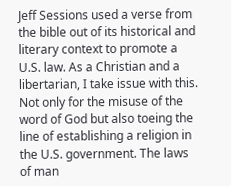Jeff Sessions used a verse from the bible out of its historical and literary context to promote a U.S. law. As a Christian and a libertarian, I take issue with this. Not only for the misuse of the word of God but also toeing the line of establishing a religion in the U.S. government. The laws of man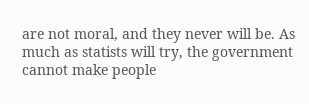are not moral, and they never will be. As much as statists will try, the government cannot make people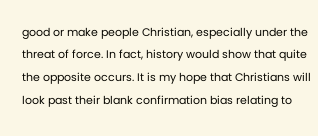good or make people Christian, especially under the threat of force. In fact, history would show that quite the opposite occurs. It is my hope that Christians will look past their blank confirmation bias relating to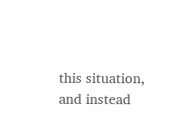this situation, and instead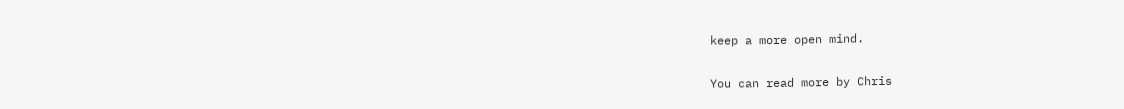keep a more open mind.

You can read more by Chris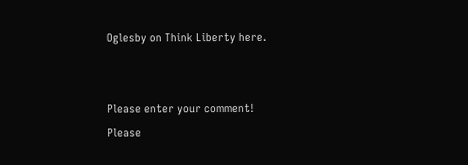Oglesby on Think Liberty here.


Please enter your comment!
Please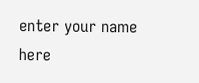enter your name here